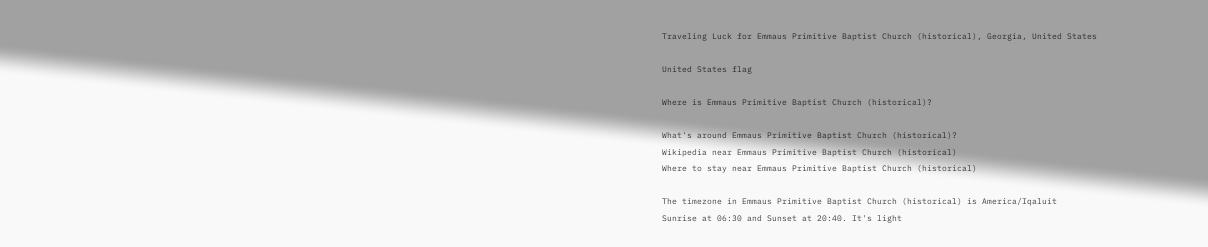Traveling Luck for Emmaus Primitive Baptist Church (historical), Georgia, United States

United States flag

Where is Emmaus Primitive Baptist Church (historical)?

What's around Emmaus Primitive Baptist Church (historical)?
Wikipedia near Emmaus Primitive Baptist Church (historical)
Where to stay near Emmaus Primitive Baptist Church (historical)

The timezone in Emmaus Primitive Baptist Church (historical) is America/Iqaluit
Sunrise at 06:30 and Sunset at 20:40. It's light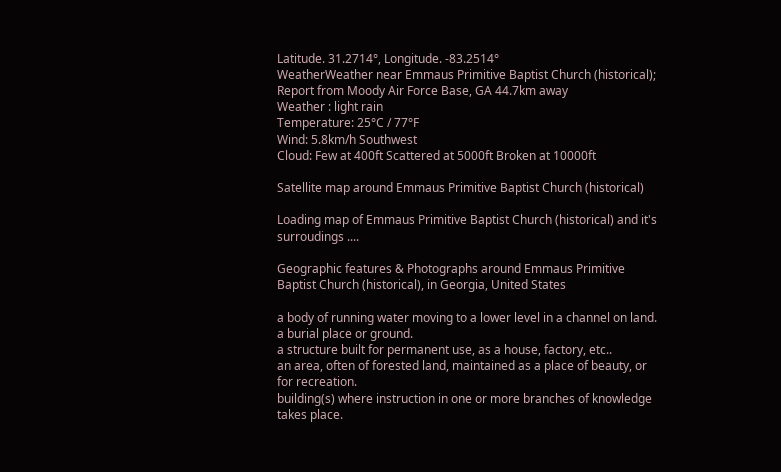Latitude. 31.2714°, Longitude. -83.2514°
WeatherWeather near Emmaus Primitive Baptist Church (historical); Report from Moody Air Force Base, GA 44.7km away
Weather : light rain
Temperature: 25°C / 77°F
Wind: 5.8km/h Southwest
Cloud: Few at 400ft Scattered at 5000ft Broken at 10000ft

Satellite map around Emmaus Primitive Baptist Church (historical)

Loading map of Emmaus Primitive Baptist Church (historical) and it's surroudings ....

Geographic features & Photographs around Emmaus Primitive Baptist Church (historical), in Georgia, United States

a body of running water moving to a lower level in a channel on land.
a burial place or ground.
a structure built for permanent use, as a house, factory, etc..
an area, often of forested land, maintained as a place of beauty, or for recreation.
building(s) where instruction in one or more branches of knowledge takes place.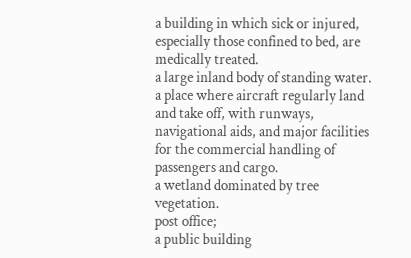a building in which sick or injured, especially those confined to bed, are medically treated.
a large inland body of standing water.
a place where aircraft regularly land and take off, with runways, navigational aids, and major facilities for the commercial handling of passengers and cargo.
a wetland dominated by tree vegetation.
post office;
a public building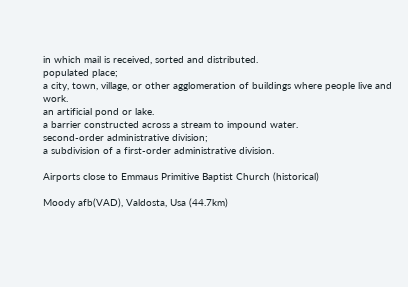in which mail is received, sorted and distributed.
populated place;
a city, town, village, or other agglomeration of buildings where people live and work.
an artificial pond or lake.
a barrier constructed across a stream to impound water.
second-order administrative division;
a subdivision of a first-order administrative division.

Airports close to Emmaus Primitive Baptist Church (historical)

Moody afb(VAD), Valdosta, Usa (44.7km)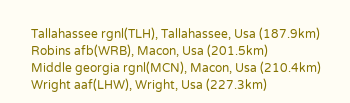Tallahassee rgnl(TLH), Tallahassee, Usa (187.9km)
Robins afb(WRB), Macon, Usa (201.5km)
Middle georgia rgnl(MCN), Macon, Usa (210.4km)
Wright aaf(LHW), Wright, Usa (227.3km)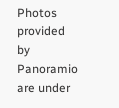Photos provided by Panoramio are under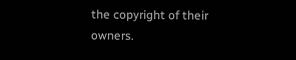the copyright of their owners.